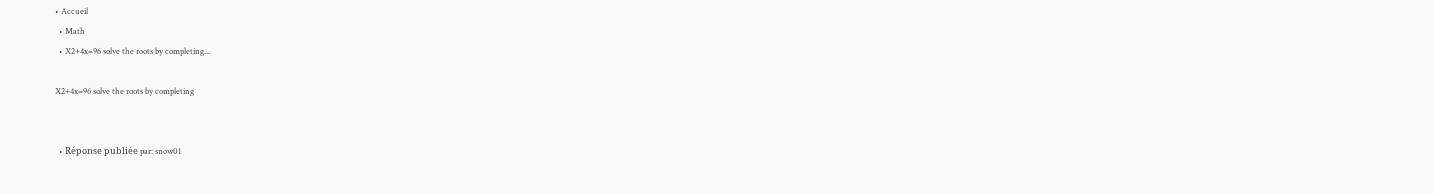• Accueil
  • Math
  • X2+4x=96 solve the roots by completing...

X2+4x=96 solve the roots by completing


  • Réponse publiée par: snow01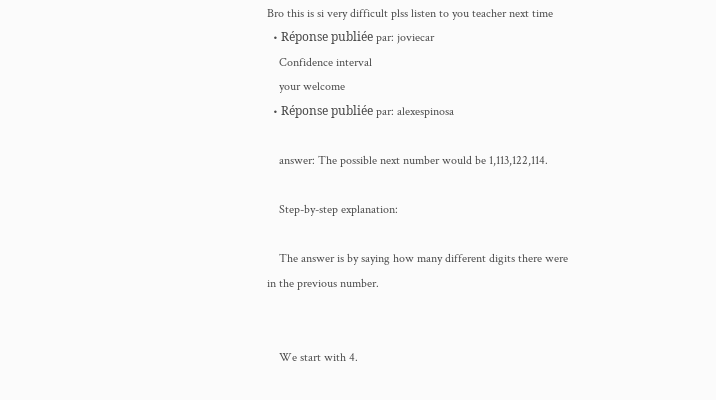Bro this is si very difficult plss listen to you teacher next time
  • Réponse publiée par: joviecar
    Confidence interval
    your welcome
  • Réponse publiée par: alexespinosa

    answer: The possible next number would be 1,113,122,114.

    Step-by-step explanation:

    The answer is by saying how many different digits there were in the previous number.


    We start with 4.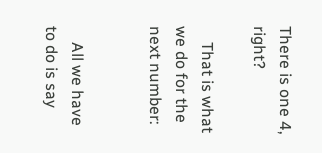There is one 4, right?

    That is what we do for the next number:


    All we have to do is say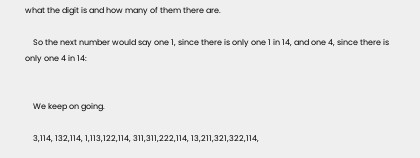what the digit is and how many of them there are.

    So the next number would say one 1, since there is only one 1 in 14, and one 4, since there is only one 4 in 14:


    We keep on going.

    3,114, 132,114, 1,113,122,114, 311,311,222,114, 13,211,321,322,114,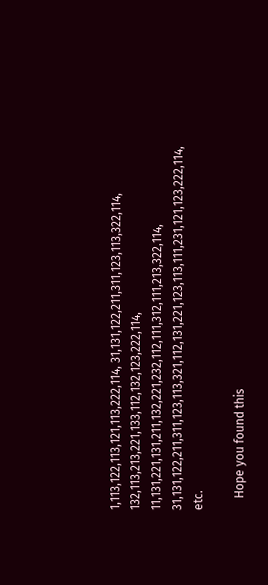1,113,122,113,121,113,222,114, 31,131,122,211,311,123,113,322,114, 132,113,213,221,133,112,132,123,222,114, 11,131,221,131,211,132,221,232,112,111,312,111,213,322,114, 31,131,122,211,311,123,113,321,112,131,221,123,113,111,231,121,123,222,114, etc.

    Hope you found this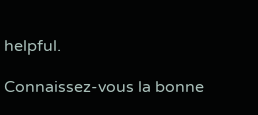helpful.

Connaissez-vous la bonne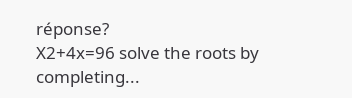réponse?
X2+4x=96 solve the roots by completing...